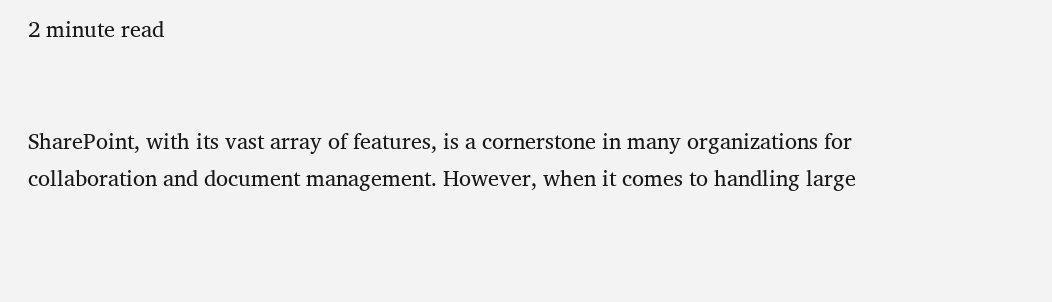2 minute read


SharePoint, with its vast array of features, is a cornerstone in many organizations for collaboration and document management. However, when it comes to handling large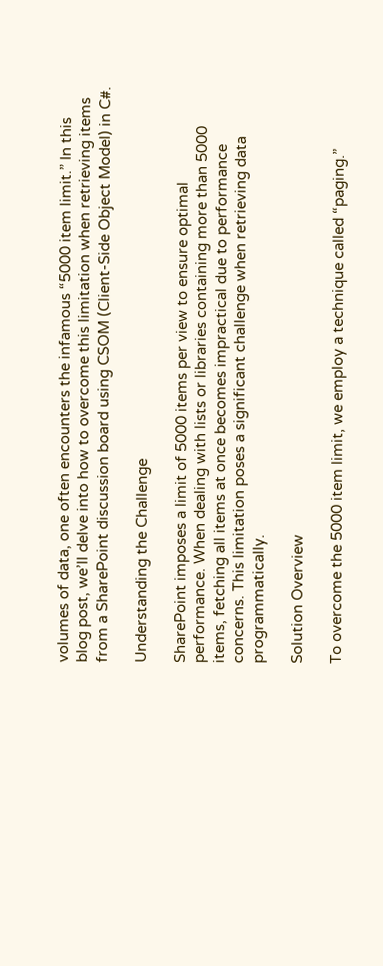volumes of data, one often encounters the infamous “5000 item limit.” In this blog post, we’ll delve into how to overcome this limitation when retrieving items from a SharePoint discussion board using CSOM (Client-Side Object Model) in C#.

Understanding the Challenge

SharePoint imposes a limit of 5000 items per view to ensure optimal performance. When dealing with lists or libraries containing more than 5000 items, fetching all items at once becomes impractical due to performance concerns. This limitation poses a significant challenge when retrieving data programmatically.

Solution Overview

To overcome the 5000 item limit, we employ a technique called “paging.”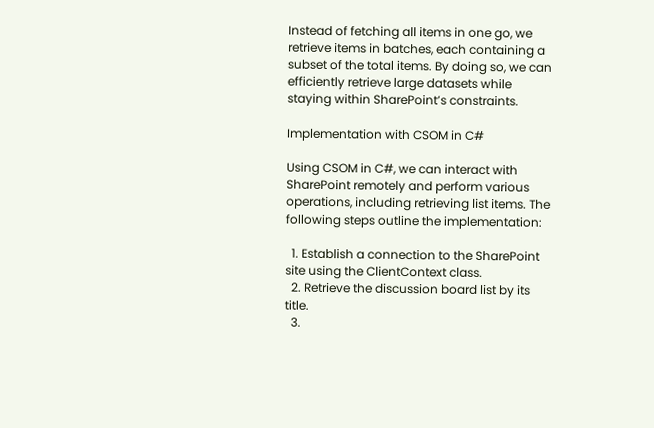Instead of fetching all items in one go, we retrieve items in batches, each containing a subset of the total items. By doing so, we can efficiently retrieve large datasets while staying within SharePoint’s constraints.

Implementation with CSOM in C#

Using CSOM in C#, we can interact with SharePoint remotely and perform various operations, including retrieving list items. The following steps outline the implementation:

  1. Establish a connection to the SharePoint site using the ClientContext class.
  2. Retrieve the discussion board list by its title.
  3.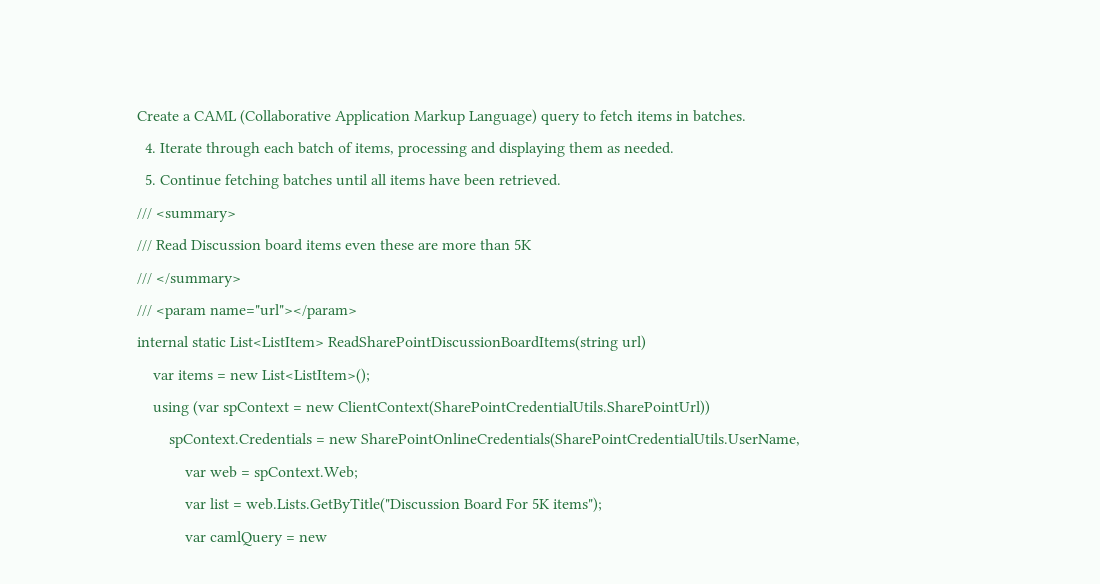Create a CAML (Collaborative Application Markup Language) query to fetch items in batches.
  4. Iterate through each batch of items, processing and displaying them as needed.
  5. Continue fetching batches until all items have been retrieved.
/// <summary>
/// Read Discussion board items even these are more than 5K
/// </summary>
/// <param name="url"></param>
internal static List<ListItem> ReadSharePointDiscussionBoardItems(string url)
    var items = new List<ListItem>();
    using (var spContext = new ClientContext(SharePointCredentialUtils.SharePointUrl))
        spContext.Credentials = new SharePointOnlineCredentials(SharePointCredentialUtils.UserName,
            var web = spContext.Web;
            var list = web.Lists.GetByTitle("Discussion Board For 5K items");
            var camlQuery = new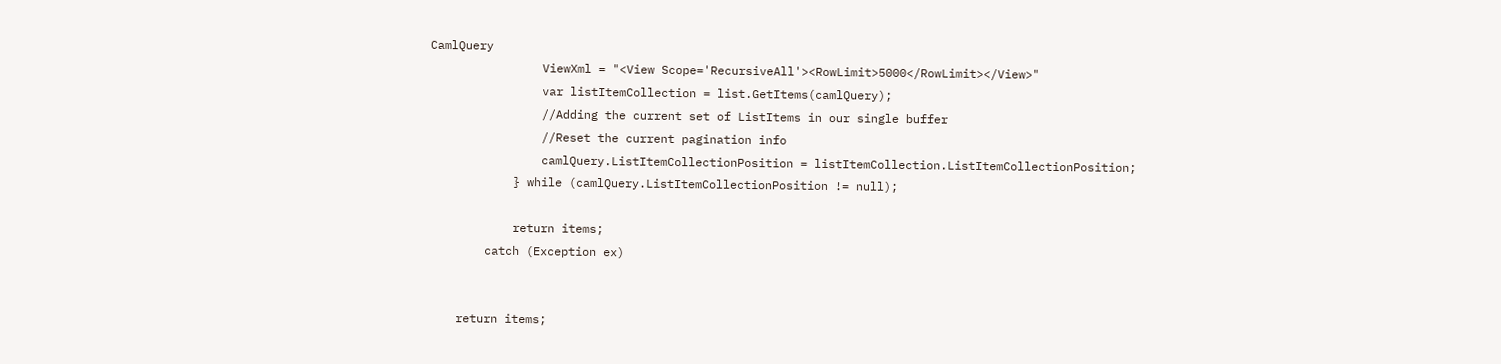CamlQuery
                ViewXml = "<View Scope='RecursiveAll'><RowLimit>5000</RowLimit></View>"
                var listItemCollection = list.GetItems(camlQuery);
                //Adding the current set of ListItems in our single buffer
                //Reset the current pagination info
                camlQuery.ListItemCollectionPosition = listItemCollection.ListItemCollectionPosition;
            } while (camlQuery.ListItemCollectionPosition != null);

            return items;
        catch (Exception ex)


    return items;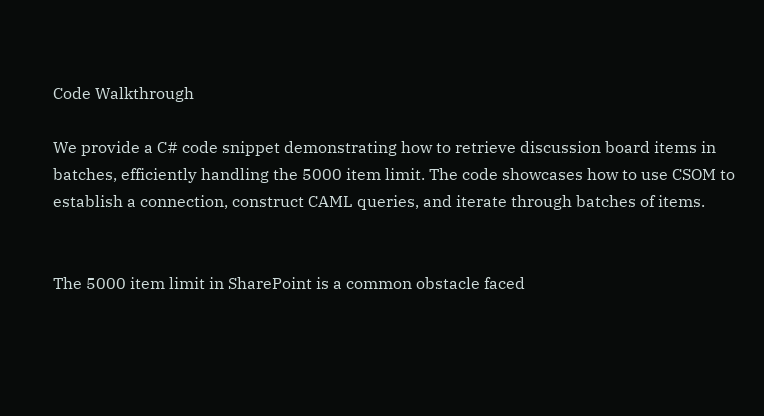Code Walkthrough

We provide a C# code snippet demonstrating how to retrieve discussion board items in batches, efficiently handling the 5000 item limit. The code showcases how to use CSOM to establish a connection, construct CAML queries, and iterate through batches of items.


The 5000 item limit in SharePoint is a common obstacle faced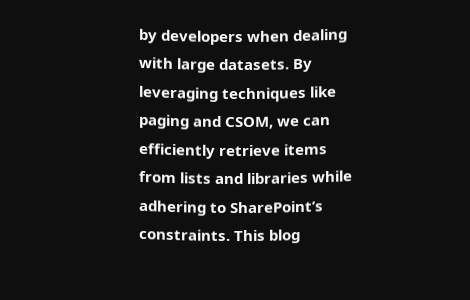by developers when dealing with large datasets. By leveraging techniques like paging and CSOM, we can efficiently retrieve items from lists and libraries while adhering to SharePoint’s constraints. This blog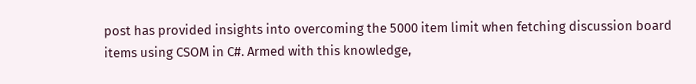post has provided insights into overcoming the 5000 item limit when fetching discussion board items using CSOM in C#. Armed with this knowledge,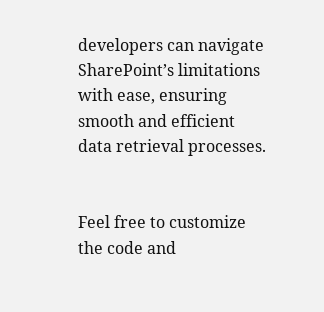developers can navigate SharePoint’s limitations with ease, ensuring smooth and efficient data retrieval processes.


Feel free to customize the code and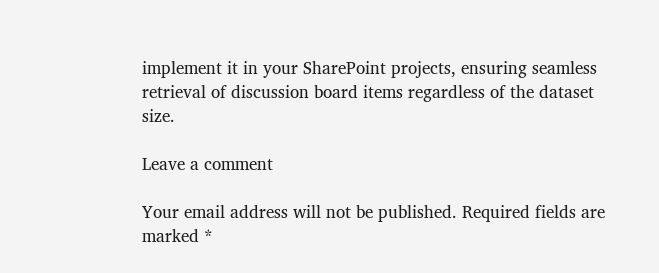implement it in your SharePoint projects, ensuring seamless retrieval of discussion board items regardless of the dataset size.

Leave a comment

Your email address will not be published. Required fields are marked *